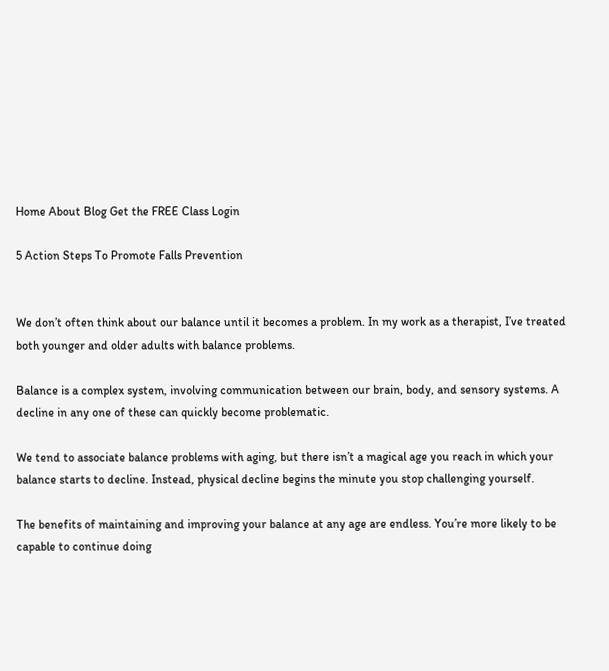Home About Blog Get the FREE Class Login

5 Action Steps To Promote Falls Prevention


We don’t often think about our balance until it becomes a problem. In my work as a therapist, I’ve treated both younger and older adults with balance problems.

Balance is a complex system, involving communication between our brain, body, and sensory systems. A decline in any one of these can quickly become problematic.

We tend to associate balance problems with aging, but there isn’t a magical age you reach in which your balance starts to decline. Instead, physical decline begins the minute you stop challenging yourself.

The benefits of maintaining and improving your balance at any age are endless. You’re more likely to be capable to continue doing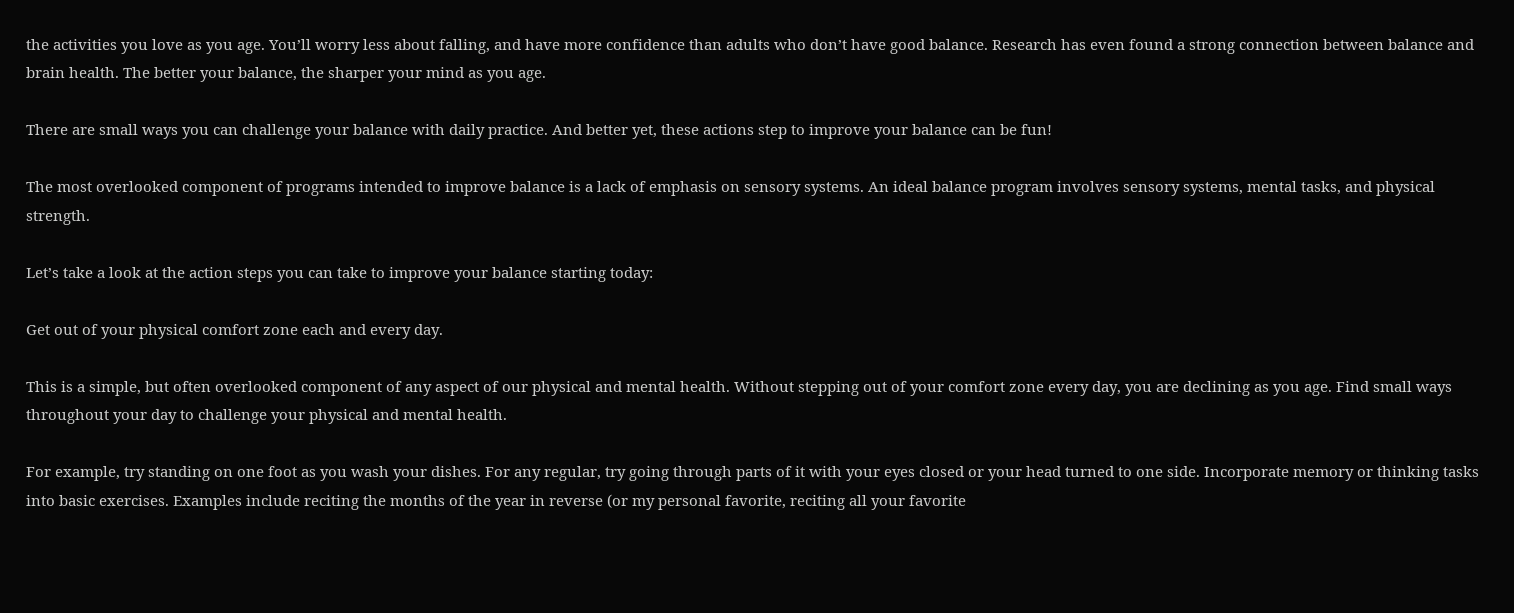the activities you love as you age. You’ll worry less about falling, and have more confidence than adults who don’t have good balance. Research has even found a strong connection between balance and brain health. The better your balance, the sharper your mind as you age.

There are small ways you can challenge your balance with daily practice. And better yet, these actions step to improve your balance can be fun!

The most overlooked component of programs intended to improve balance is a lack of emphasis on sensory systems. An ideal balance program involves sensory systems, mental tasks, and physical strength.

Let’s take a look at the action steps you can take to improve your balance starting today:

Get out of your physical comfort zone each and every day.

This is a simple, but often overlooked component of any aspect of our physical and mental health. Without stepping out of your comfort zone every day, you are declining as you age. Find small ways throughout your day to challenge your physical and mental health.

For example, try standing on one foot as you wash your dishes. For any regular, try going through parts of it with your eyes closed or your head turned to one side. Incorporate memory or thinking tasks into basic exercises. Examples include reciting the months of the year in reverse (or my personal favorite, reciting all your favorite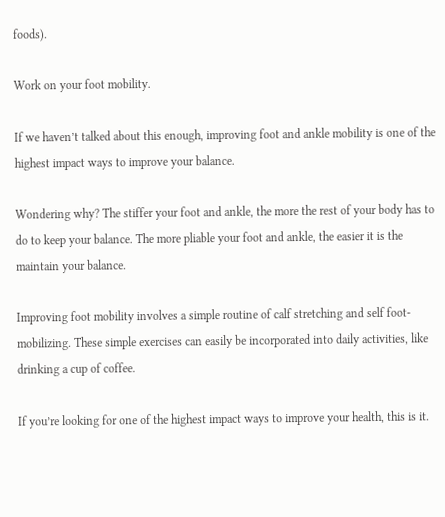foods).

Work on your foot mobility.

If we haven’t talked about this enough, improving foot and ankle mobility is one of the highest impact ways to improve your balance.

Wondering why? The stiffer your foot and ankle, the more the rest of your body has to do to keep your balance. The more pliable your foot and ankle, the easier it is the maintain your balance.

Improving foot mobility involves a simple routine of calf stretching and self foot-mobilizing. These simple exercises can easily be incorporated into daily activities, like drinking a cup of coffee.

If you’re looking for one of the highest impact ways to improve your health, this is it.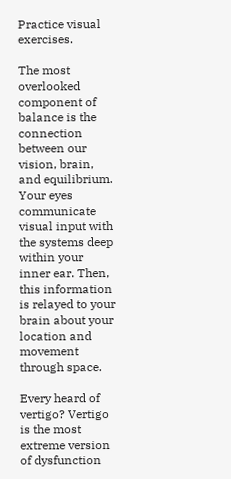Practice visual exercises.

The most overlooked component of balance is the connection between our vision, brain, and equilibrium. Your eyes communicate visual input with the systems deep within your inner ear. Then, this information is relayed to your brain about your location and movement through space.

Every heard of vertigo? Vertigo is the most extreme version of dysfunction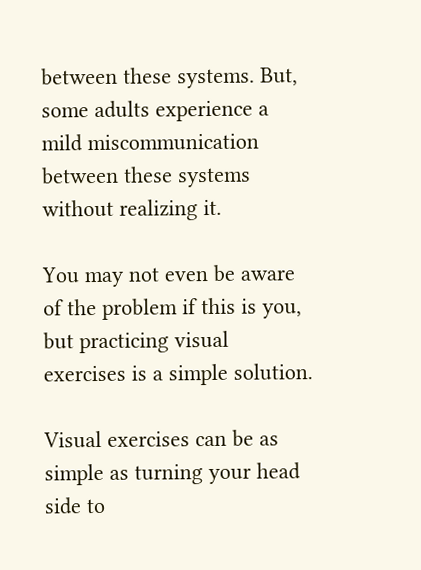between these systems. But, some adults experience a mild miscommunication between these systems without realizing it.

You may not even be aware of the problem if this is you, but practicing visual exercises is a simple solution.

Visual exercises can be as simple as turning your head side to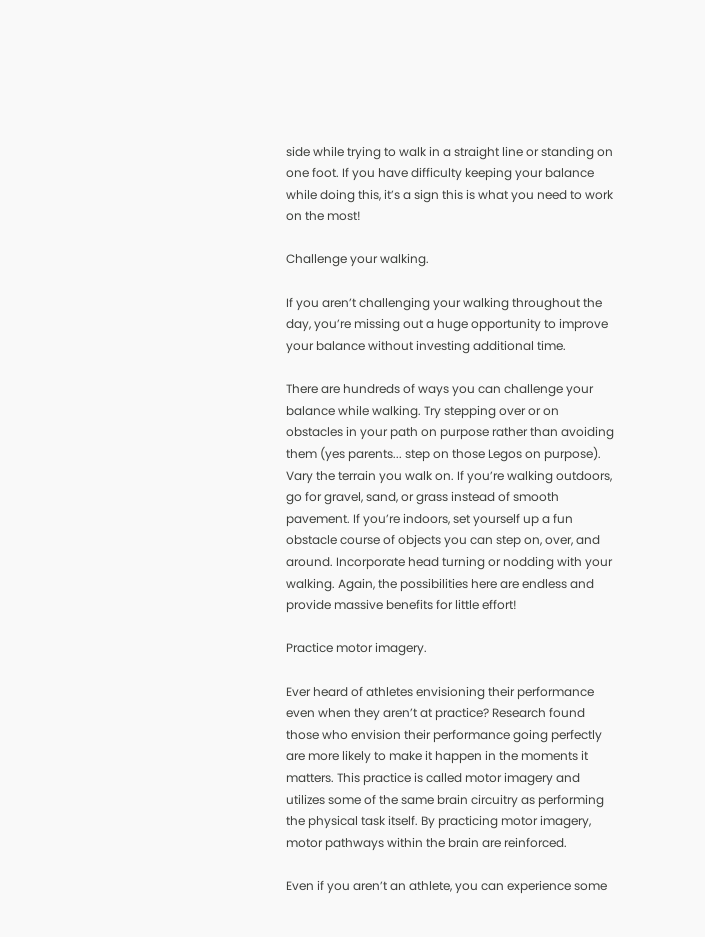side while trying to walk in a straight line or standing on one foot. If you have difficulty keeping your balance while doing this, it’s a sign this is what you need to work on the most!

Challenge your walking.

If you aren’t challenging your walking throughout the day, you’re missing out a huge opportunity to improve your balance without investing additional time.

There are hundreds of ways you can challenge your balance while walking. Try stepping over or on obstacles in your path on purpose rather than avoiding them (yes parents... step on those Legos on purpose). Vary the terrain you walk on. If you’re walking outdoors, go for gravel, sand, or grass instead of smooth pavement. If you’re indoors, set yourself up a fun obstacle course of objects you can step on, over, and around. Incorporate head turning or nodding with your walking. Again, the possibilities here are endless and provide massive benefits for little effort!

Practice motor imagery.

Ever heard of athletes envisioning their performance even when they aren’t at practice? Research found those who envision their performance going perfectly are more likely to make it happen in the moments it matters. This practice is called motor imagery and utilizes some of the same brain circuitry as performing the physical task itself. By practicing motor imagery, motor pathways within the brain are reinforced.

Even if you aren’t an athlete, you can experience some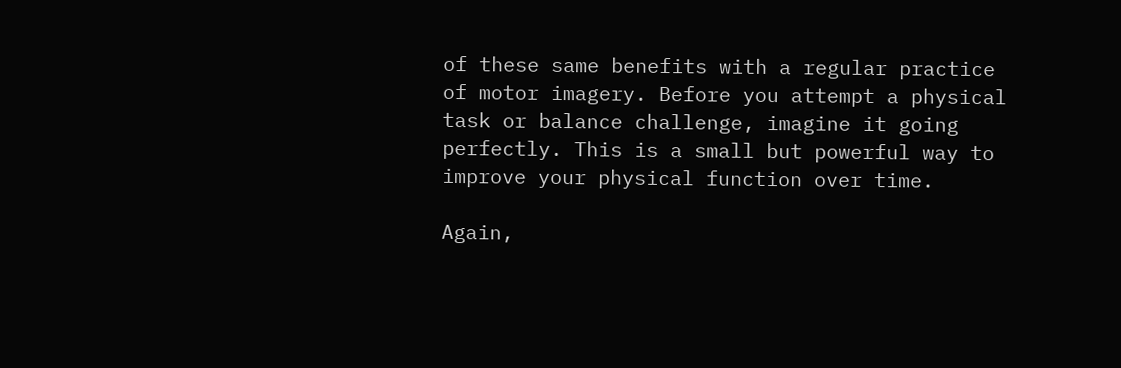of these same benefits with a regular practice of motor imagery. Before you attempt a physical task or balance challenge, imagine it going perfectly. This is a small but powerful way to improve your physical function over time.

Again,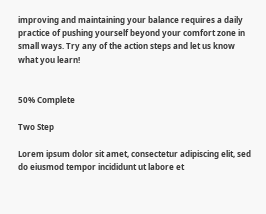improving and maintaining your balance requires a daily practice of pushing yourself beyond your comfort zone in small ways. Try any of the action steps and let us know what you learn!


50% Complete

Two Step

Lorem ipsum dolor sit amet, consectetur adipiscing elit, sed do eiusmod tempor incididunt ut labore et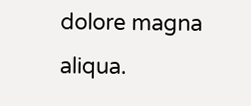dolore magna aliqua.